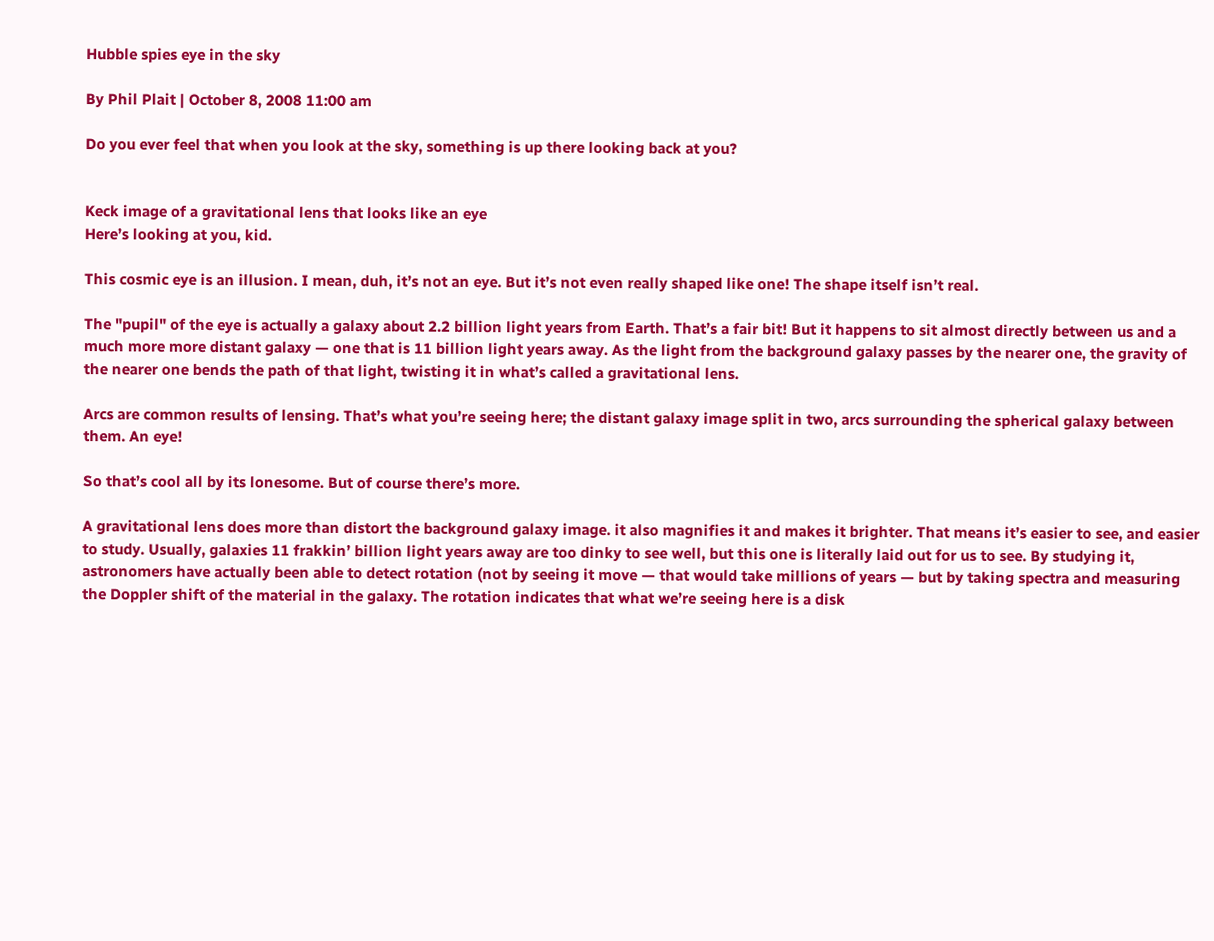Hubble spies eye in the sky

By Phil Plait | October 8, 2008 11:00 am

Do you ever feel that when you look at the sky, something is up there looking back at you?


Keck image of a gravitational lens that looks like an eye
Here’s looking at you, kid.

This cosmic eye is an illusion. I mean, duh, it’s not an eye. But it’s not even really shaped like one! The shape itself isn’t real.

The "pupil" of the eye is actually a galaxy about 2.2 billion light years from Earth. That’s a fair bit! But it happens to sit almost directly between us and a much more more distant galaxy — one that is 11 billion light years away. As the light from the background galaxy passes by the nearer one, the gravity of the nearer one bends the path of that light, twisting it in what’s called a gravitational lens.

Arcs are common results of lensing. That’s what you’re seeing here; the distant galaxy image split in two, arcs surrounding the spherical galaxy between them. An eye!

So that’s cool all by its lonesome. But of course there’s more.

A gravitational lens does more than distort the background galaxy image. it also magnifies it and makes it brighter. That means it’s easier to see, and easier to study. Usually, galaxies 11 frakkin’ billion light years away are too dinky to see well, but this one is literally laid out for us to see. By studying it, astronomers have actually been able to detect rotation (not by seeing it move — that would take millions of years — but by taking spectra and measuring the Doppler shift of the material in the galaxy. The rotation indicates that what we’re seeing here is a disk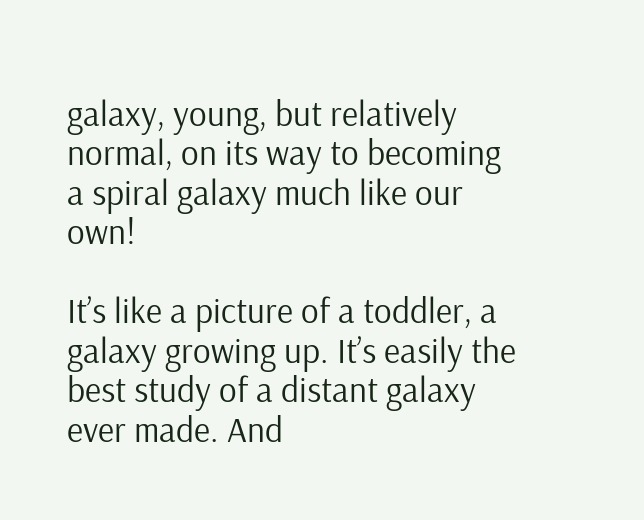galaxy, young, but relatively normal, on its way to becoming a spiral galaxy much like our own!

It’s like a picture of a toddler, a galaxy growing up. It’s easily the best study of a distant galaxy ever made. And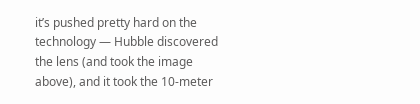it’s pushed pretty hard on the technology — Hubble discovered the lens (and took the image above), and it took the 10-meter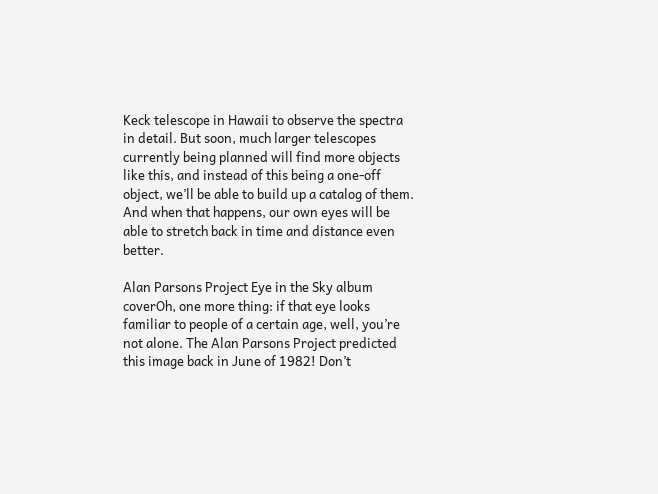Keck telescope in Hawaii to observe the spectra in detail. But soon, much larger telescopes currently being planned will find more objects like this, and instead of this being a one-off object, we’ll be able to build up a catalog of them. And when that happens, our own eyes will be able to stretch back in time and distance even better.

Alan Parsons Project Eye in the Sky album coverOh, one more thing: if that eye looks familiar to people of a certain age, well, you’re not alone. The Alan Parsons Project predicted this image back in June of 1982! Don’t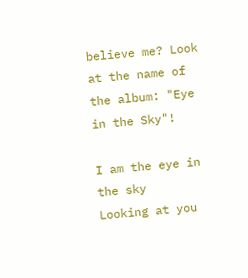believe me? Look at the name of the album: "Eye in the Sky"!

I am the eye in the sky
Looking at you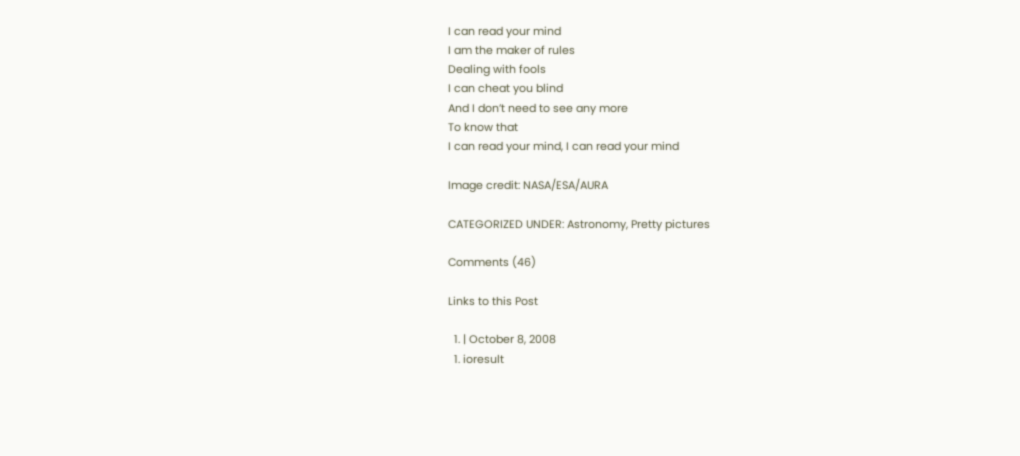I can read your mind
I am the maker of rules
Dealing with fools
I can cheat you blind
And I don’t need to see any more
To know that
I can read your mind, I can read your mind

Image credit: NASA/ESA/AURA

CATEGORIZED UNDER: Astronomy, Pretty pictures

Comments (46)

Links to this Post

  1. | October 8, 2008
  1. ioresult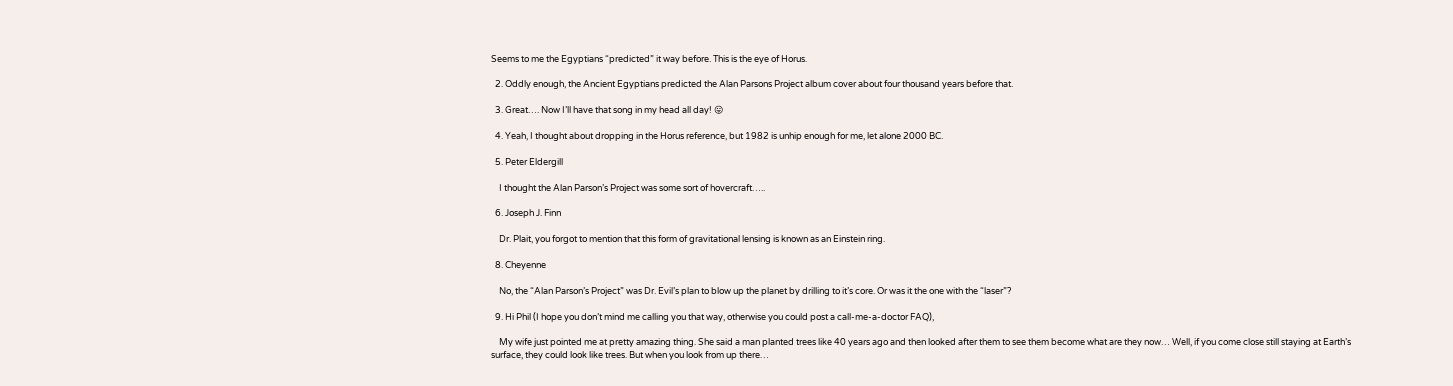Seems to me the Egyptians “predicted” it way before. This is the eye of Horus.

  2. Oddly enough, the Ancient Egyptians predicted the Alan Parsons Project album cover about four thousand years before that.

  3. Great…. Now I’ll have that song in my head all day! 😛

  4. Yeah, I thought about dropping in the Horus reference, but 1982 is unhip enough for me, let alone 2000 BC.

  5. Peter Eldergill

    I thought the Alan Parson’s Project was some sort of hovercraft…..

  6. Joseph J. Finn

    Dr. Plait, you forgot to mention that this form of gravitational lensing is known as an Einstein ring.

  8. Cheyenne

    No, the “Alan Parson’s Project” was Dr. Evil’s plan to blow up the planet by drilling to it’s core. Or was it the one with the “laser”?

  9. Hi Phil (I hope you don’t mind me calling you that way, otherwise you could post a call-me-a-doctor FAQ),

    My wife just pointed me at pretty amazing thing. She said a man planted trees like 40 years ago and then looked after them to see them become what are they now… Well, if you come close still staying at Earth’s surface, they could look like trees. But when you look from up there…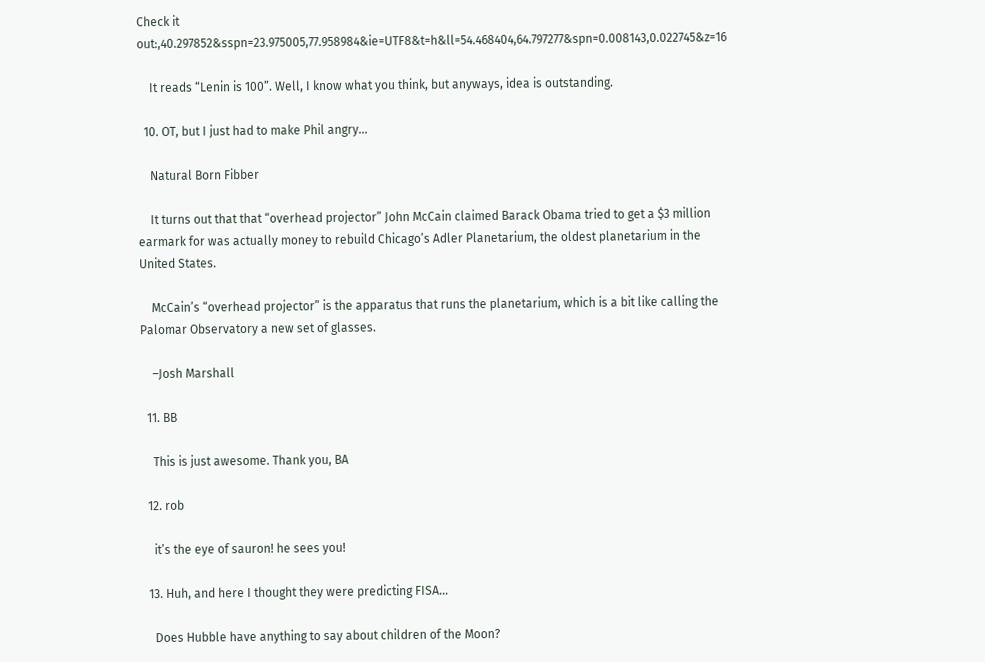Check it out:,40.297852&sspn=23.975005,77.958984&ie=UTF8&t=h&ll=54.468404,64.797277&spn=0.008143,0.022745&z=16

    It reads “Lenin is 100”. Well, I know what you think, but anyways, idea is outstanding.

  10. OT, but I just had to make Phil angry…

    Natural Born Fibber

    It turns out that that “overhead projector” John McCain claimed Barack Obama tried to get a $3 million earmark for was actually money to rebuild Chicago’s Adler Planetarium, the oldest planetarium in the United States.

    McCain’s “overhead projector” is the apparatus that runs the planetarium, which is a bit like calling the Palomar Observatory a new set of glasses.

    –Josh Marshall

  11. BB

    This is just awesome. Thank you, BA

  12. rob

    it’s the eye of sauron! he sees you!

  13. Huh, and here I thought they were predicting FISA…

    Does Hubble have anything to say about children of the Moon?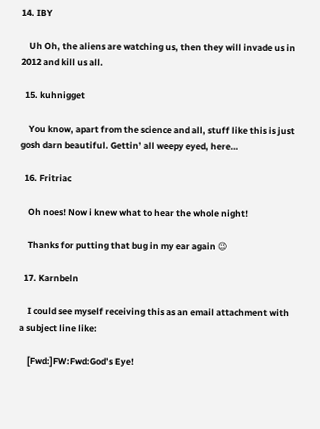14. IBY

    Uh Oh, the aliens are watching us, then they will invade us in 2012 and kill us all.

  15. kuhnigget

    You know, apart from the science and all, stuff like this is just gosh darn beautiful. Gettin’ all weepy eyed, here…

  16. Fritriac

    Oh noes! Now i knew what to hear the whole night!

    Thanks for putting that bug in my ear again 😉

  17. Karnbeln

    I could see myself receiving this as an email attachment with a subject line like:

    [Fwd:]FW:Fwd:God’s Eye!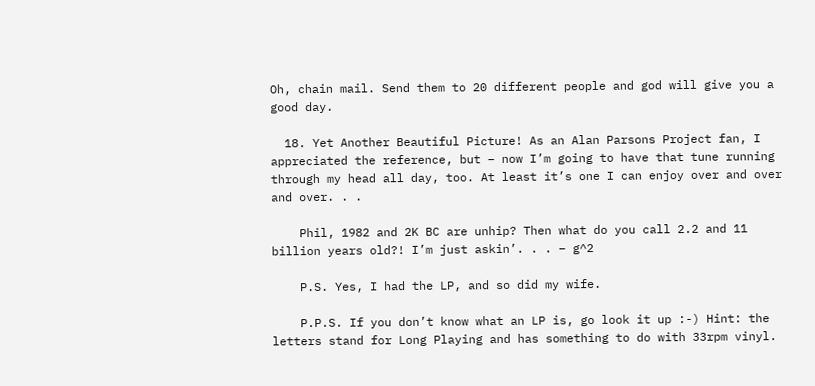Oh, chain mail. Send them to 20 different people and god will give you a good day.

  18. Yet Another Beautiful Picture! As an Alan Parsons Project fan, I appreciated the reference, but – now I’m going to have that tune running through my head all day, too. At least it’s one I can enjoy over and over and over. . .

    Phil, 1982 and 2K BC are unhip? Then what do you call 2.2 and 11 billion years old?! I’m just askin’. . . – g^2

    P.S. Yes, I had the LP, and so did my wife.

    P.P.S. If you don’t know what an LP is, go look it up :-) Hint: the letters stand for Long Playing and has something to do with 33rpm vinyl.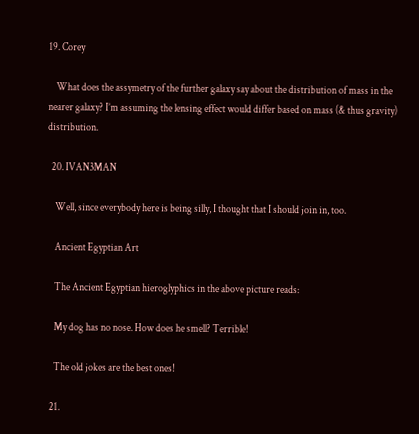19. Corey

    What does the assymetry of the further galaxy say about the distribution of mass in the nearer galaxy? I’m assuming the lensing effect would differ based on mass (& thus gravity) distribution.

  20. IVAN3MAN

    Well, since everybody here is being silly, I thought that I should join in, too.

    Ancient Egyptian Art

    The Ancient Egyptian hieroglyphics in the above picture reads:

    My dog has no nose. How does he smell? Terrible!

    The old jokes are the best ones!

  21.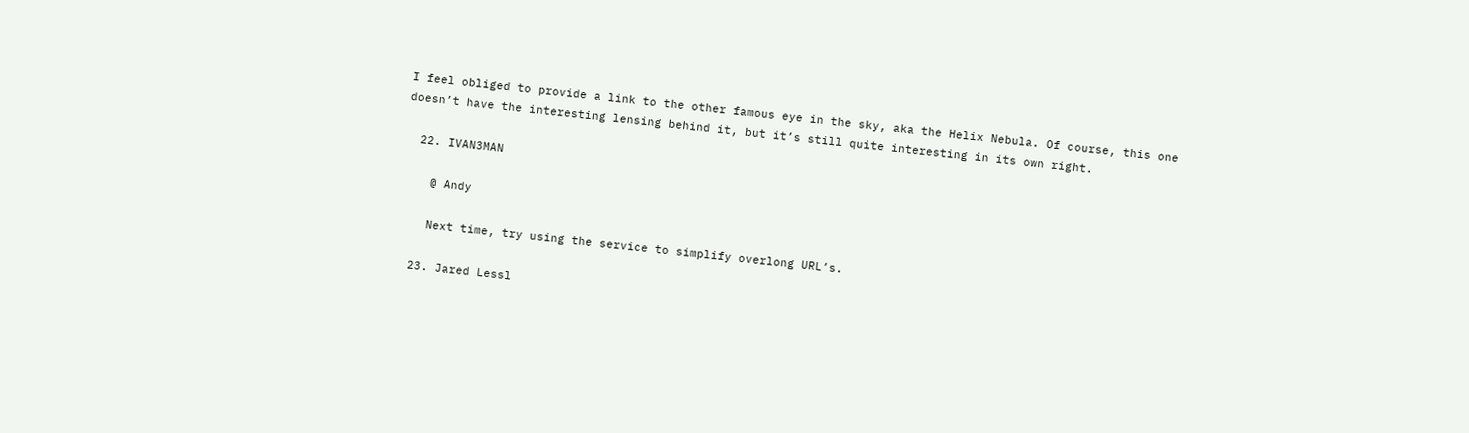I feel obliged to provide a link to the other famous eye in the sky, aka the Helix Nebula. Of course, this one doesn’t have the interesting lensing behind it, but it’s still quite interesting in its own right.

  22. IVAN3MAN

    @ Andy

    Next time, try using the service to simplify overlong URL’s.

  23. Jared Lessl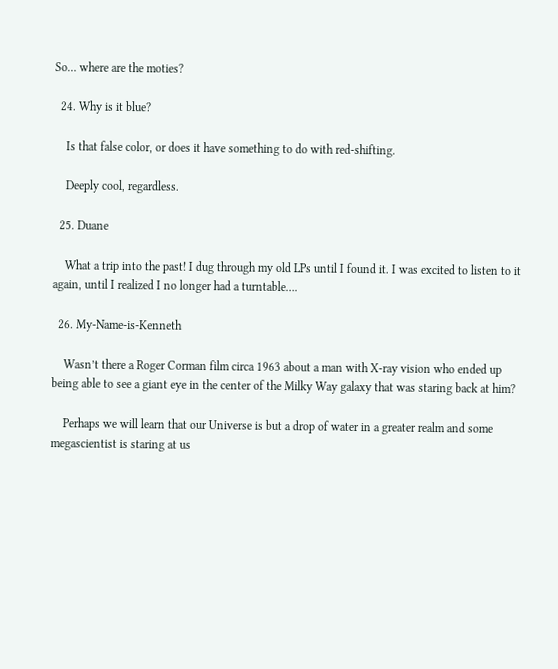So… where are the moties?

  24. Why is it blue?

    Is that false color, or does it have something to do with red-shifting.

    Deeply cool, regardless.

  25. Duane

    What a trip into the past! I dug through my old LPs until I found it. I was excited to listen to it again, until I realized I no longer had a turntable….

  26. My-Name-is-Kenneth

    Wasn’t there a Roger Corman film circa 1963 about a man with X-ray vision who ended up being able to see a giant eye in the center of the Milky Way galaxy that was staring back at him?

    Perhaps we will learn that our Universe is but a drop of water in a greater realm and some megascientist is staring at us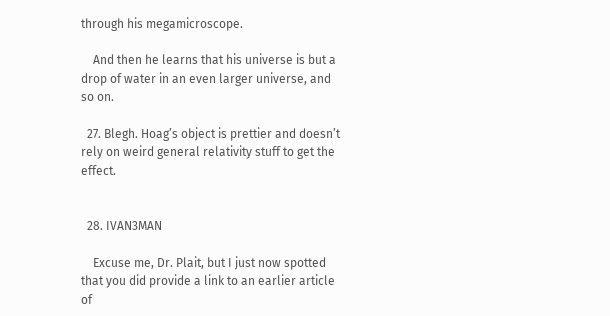through his megamicroscope.

    And then he learns that his universe is but a drop of water in an even larger universe, and so on.

  27. Blegh. Hoag’s object is prettier and doesn’t rely on weird general relativity stuff to get the effect.


  28. IVAN3MAN

    Excuse me, Dr. Plait, but I just now spotted that you did provide a link to an earlier article of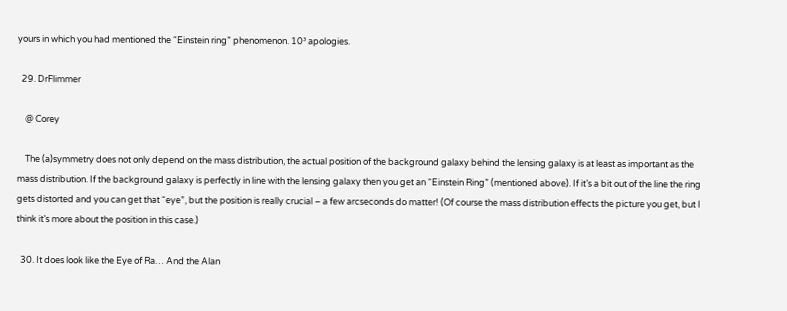yours in which you had mentioned the “Einstein ring” phenomenon. 10³ apologies.

  29. DrFlimmer

    @ Corey

    The (a)symmetry does not only depend on the mass distribution, the actual position of the background galaxy behind the lensing galaxy is at least as important as the mass distribution. If the background galaxy is perfectly in line with the lensing galaxy then you get an “Einstein Ring” (mentioned above). If it’s a bit out of the line the ring gets distorted and you can get that “eye”, but the position is really crucial – a few arcseconds do matter! (Of course the mass distribution effects the picture you get, but I think it’s more about the position in this case.)

  30. It does look like the Eye of Ra… And the Alan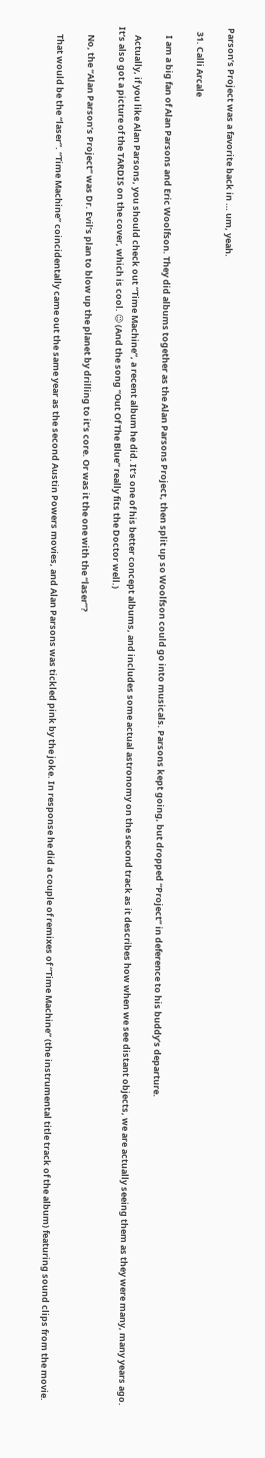Parson’s Project was a favorite back in … um, yeah.

  31. Calli Arcale

    I am a big fan of Alan Parsons and Eric Woolfson. They did albums together as the Alan Parsons Project, then split up so Woolfson could go into musicals. Parsons kept going, but dropped “Project” in deference to his buddy’s departure.

    Actually, if you like Alan Parsons, you should check out “Time Machine”, a recent album he did. It’s one of his better concept albums, and includes some actual astronomy on the second track as it describes how when we see distant objects, we are actually seeing them as they were many, many years ago. It’s also got a picture of the TARDIS on the cover, which is cool. 😉 (And the song “Out Of The Blue” really fits the Doctor well.)

    No, the “Alan Parson’s Project” was Dr. Evil’s plan to blow up the planet by drilling to it’s core. Or was it the one with the “laser”?

    That would be the “laser”. “Time Machine” coincidentally came out the same year as the second Austin Powers movies, and Alan Parsons was tickled pink by the joke. In response he did a couple of remixes of “Time Machine” (the instrumental title track of the album) featuring sound clips from the movie.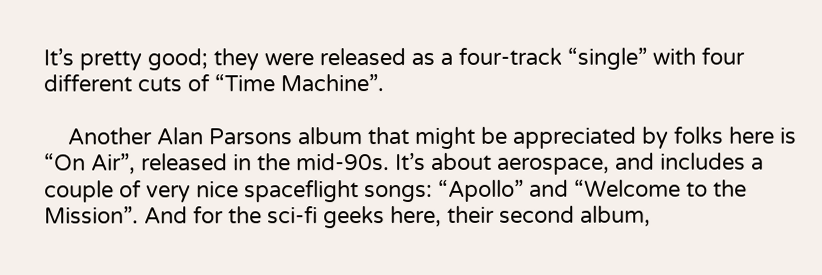It’s pretty good; they were released as a four-track “single” with four different cuts of “Time Machine”.

    Another Alan Parsons album that might be appreciated by folks here is “On Air”, released in the mid-90s. It’s about aerospace, and includes a couple of very nice spaceflight songs: “Apollo” and “Welcome to the Mission”. And for the sci-fi geeks here, their second album,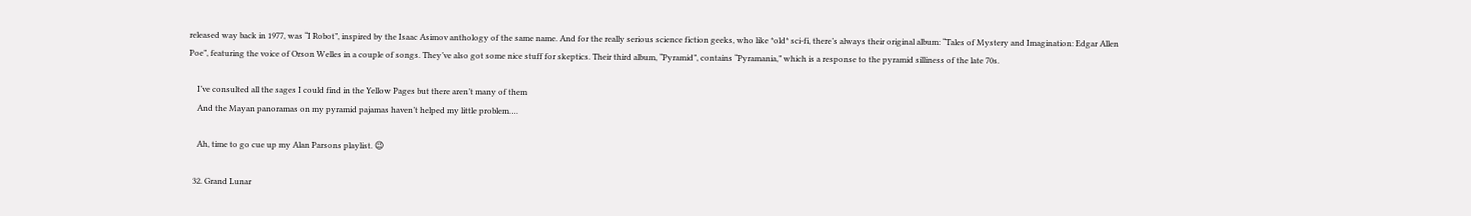released way back in 1977, was “I Robot”, inspired by the Isaac Asimov anthology of the same name. And for the really serious science fiction geeks, who like *old* sci-fi, there’s always their original album: “Tales of Mystery and Imagination: Edgar Allen Poe”, featuring the voice of Orson Welles in a couple of songs. They’ve also got some nice stuff for skeptics. Their third album, “Pyramid”, contains “Pyramania,” which is a response to the pyramid silliness of the late 70s.

    I’ve consulted all the sages I could find in the Yellow Pages but there aren’t many of them
    And the Mayan panoramas on my pyramid pajamas haven’t helped my little problem….

    Ah, time to go cue up my Alan Parsons playlist. 😉

  32. Grand Lunar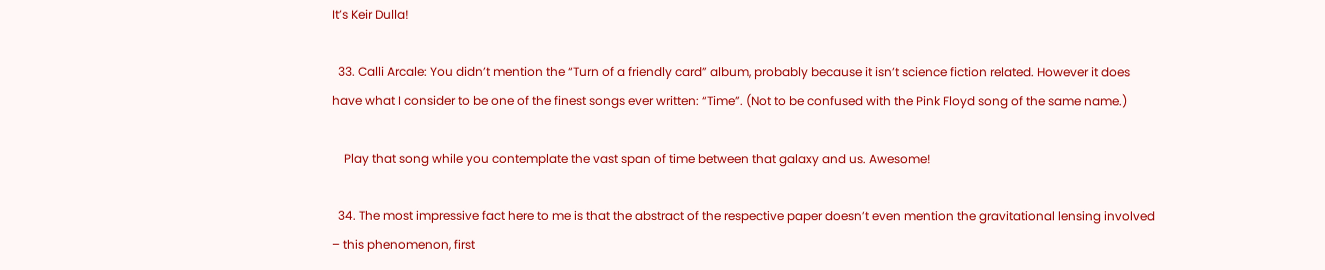It’s Keir Dulla!

  33. Calli Arcale: You didn’t mention the “Turn of a friendly card” album, probably because it isn’t science fiction related. However it does have what I consider to be one of the finest songs ever written: “Time”. (Not to be confused with the Pink Floyd song of the same name.)

    Play that song while you contemplate the vast span of time between that galaxy and us. Awesome!

  34. The most impressive fact here to me is that the abstract of the respective paper doesn’t even mention the gravitational lensing involved – this phenomenon, first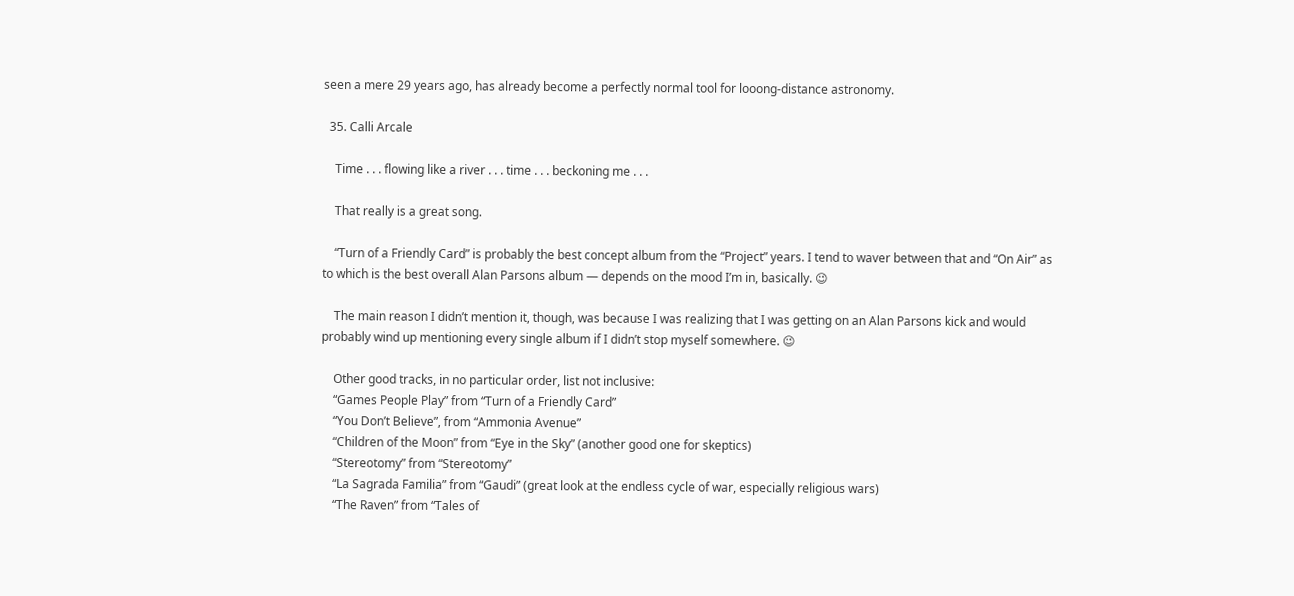seen a mere 29 years ago, has already become a perfectly normal tool for looong-distance astronomy.

  35. Calli Arcale

    Time . . . flowing like a river . . . time . . . beckoning me . . .

    That really is a great song.

    “Turn of a Friendly Card” is probably the best concept album from the “Project” years. I tend to waver between that and “On Air” as to which is the best overall Alan Parsons album — depends on the mood I’m in, basically. 😉

    The main reason I didn’t mention it, though, was because I was realizing that I was getting on an Alan Parsons kick and would probably wind up mentioning every single album if I didn’t stop myself somewhere. 😉

    Other good tracks, in no particular order, list not inclusive:
    “Games People Play” from “Turn of a Friendly Card”
    “You Don’t Believe”, from “Ammonia Avenue”
    “Children of the Moon” from “Eye in the Sky” (another good one for skeptics)
    “Stereotomy” from “Stereotomy”
    “La Sagrada Familia” from “Gaudi” (great look at the endless cycle of war, especially religious wars)
    “The Raven” from “Tales of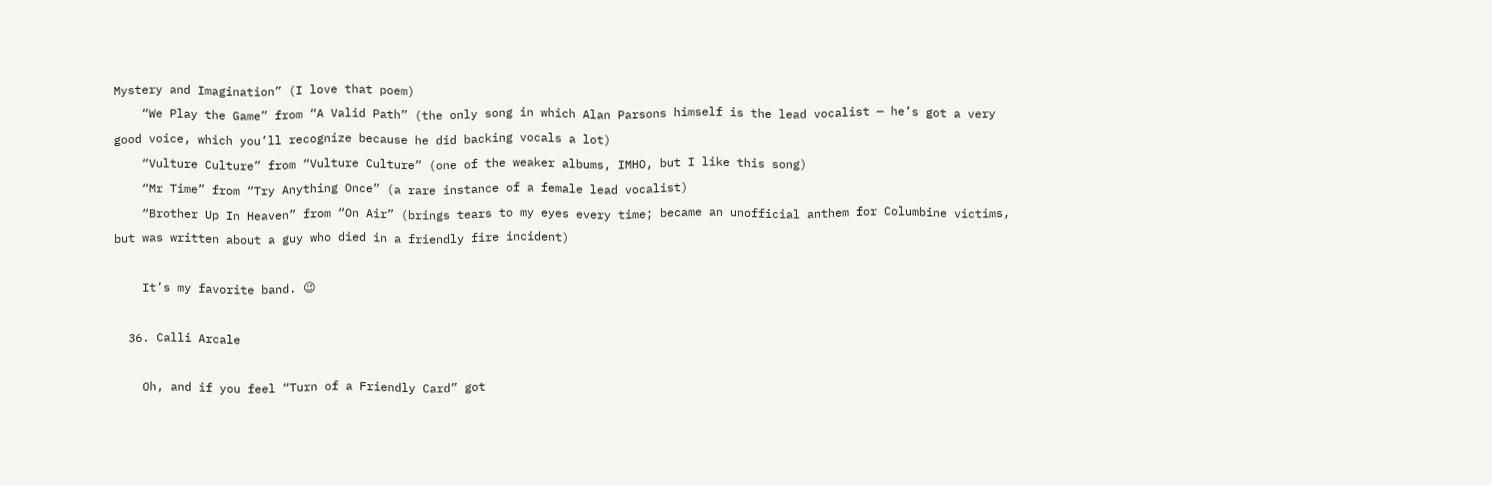Mystery and Imagination” (I love that poem)
    “We Play the Game” from “A Valid Path” (the only song in which Alan Parsons himself is the lead vocalist — he’s got a very good voice, which you’ll recognize because he did backing vocals a lot)
    “Vulture Culture” from “Vulture Culture” (one of the weaker albums, IMHO, but I like this song)
    “Mr Time” from “Try Anything Once” (a rare instance of a female lead vocalist)
    “Brother Up In Heaven” from “On Air” (brings tears to my eyes every time; became an unofficial anthem for Columbine victims, but was written about a guy who died in a friendly fire incident)

    It’s my favorite band. 😉

  36. Calli Arcale

    Oh, and if you feel “Turn of a Friendly Card” got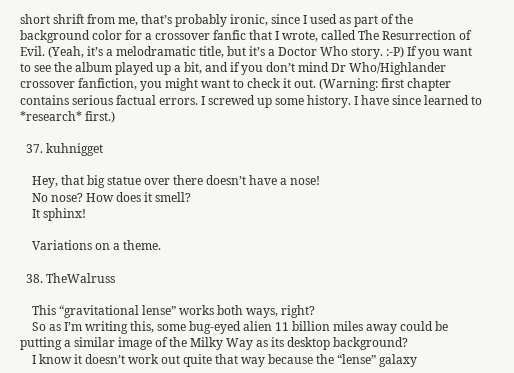short shrift from me, that’s probably ironic, since I used as part of the background color for a crossover fanfic that I wrote, called The Resurrection of Evil. (Yeah, it’s a melodramatic title, but it’s a Doctor Who story. :-P) If you want to see the album played up a bit, and if you don’t mind Dr Who/Highlander crossover fanfiction, you might want to check it out. (Warning: first chapter contains serious factual errors. I screwed up some history. I have since learned to *research* first.)

  37. kuhnigget

    Hey, that big statue over there doesn’t have a nose!
    No nose? How does it smell?
    It sphinx!

    Variations on a theme.

  38. TheWalruss

    This “gravitational lense” works both ways, right?
    So as I’m writing this, some bug-eyed alien 11 billion miles away could be putting a similar image of the Milky Way as its desktop background?
    I know it doesn’t work out quite that way because the “lense” galaxy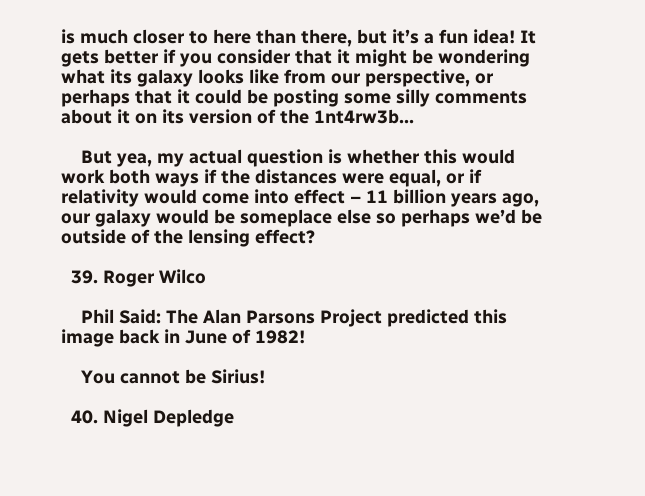is much closer to here than there, but it’s a fun idea! It gets better if you consider that it might be wondering what its galaxy looks like from our perspective, or perhaps that it could be posting some silly comments about it on its version of the 1nt4rw3b…

    But yea, my actual question is whether this would work both ways if the distances were equal, or if relativity would come into effect – 11 billion years ago, our galaxy would be someplace else so perhaps we’d be outside of the lensing effect?

  39. Roger Wilco

    Phil Said: The Alan Parsons Project predicted this image back in June of 1982!

    You cannot be Sirius!

  40. Nigel Depledge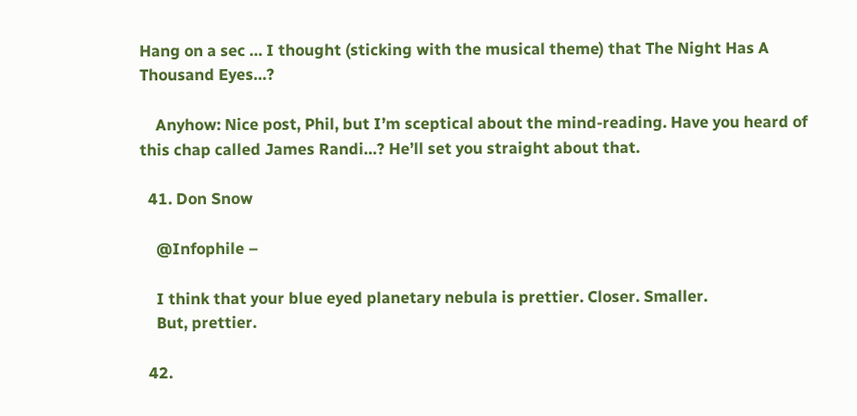Hang on a sec … I thought (sticking with the musical theme) that The Night Has A Thousand Eyes…?

    Anyhow: Nice post, Phil, but I’m sceptical about the mind-reading. Have you heard of this chap called James Randi…? He’ll set you straight about that.

  41. Don Snow

    @Infophile –

    I think that your blue eyed planetary nebula is prettier. Closer. Smaller.
    But, prettier.

  42.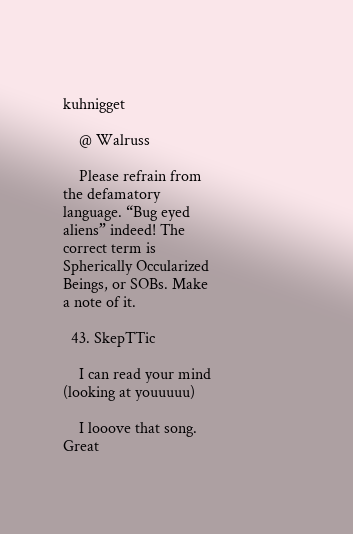kuhnigget

    @ Walruss

    Please refrain from the defamatory language. “Bug eyed aliens” indeed! The correct term is Spherically Occularized Beings, or SOBs. Make a note of it.

  43. SkepTTic

    I can read your mind (looking at youuuuu)

    I looove that song. Great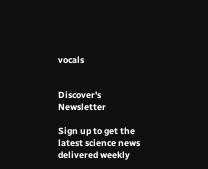vocals


Discover's Newsletter

Sign up to get the latest science news delivered weekly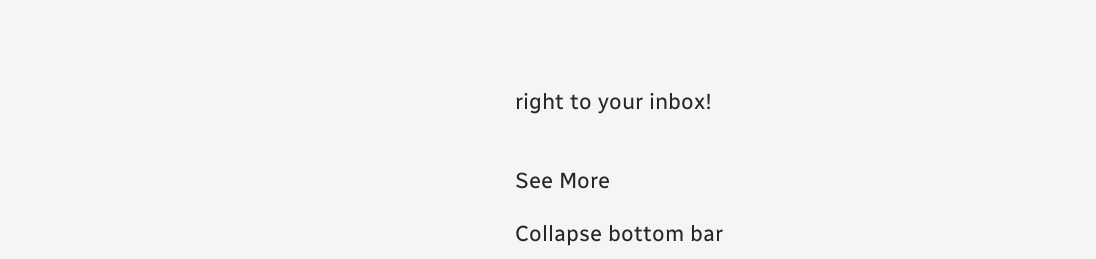right to your inbox!


See More

Collapse bottom bar